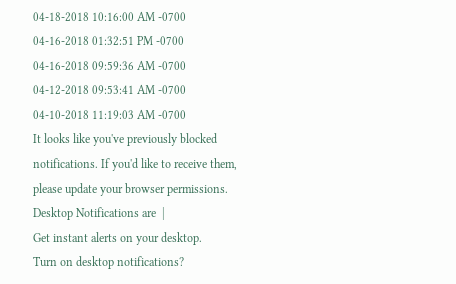04-18-2018 10:16:00 AM -0700
04-16-2018 01:32:51 PM -0700
04-16-2018 09:59:36 AM -0700
04-12-2018 09:53:41 AM -0700
04-10-2018 11:19:03 AM -0700
It looks like you've previously blocked notifications. If you'd like to receive them, please update your browser permissions.
Desktop Notifications are  |
Get instant alerts on your desktop.
Turn on desktop notifications?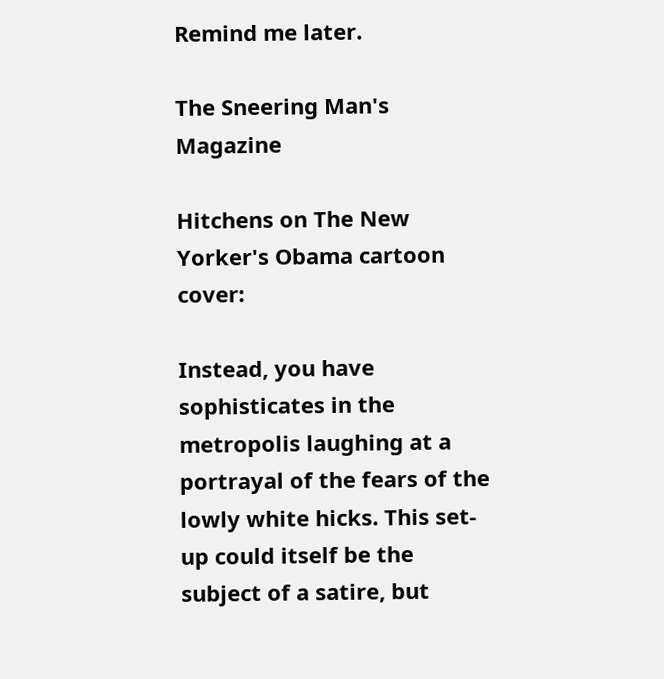Remind me later.

The Sneering Man's Magazine

Hitchens on The New Yorker's Obama cartoon cover:

Instead, you have sophisticates in the metropolis laughing at a portrayal of the fears of the lowly white hicks. This set-up could itself be the subject of a satire, but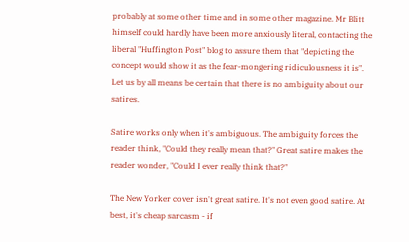probably at some other time and in some other magazine. Mr Blitt himself could hardly have been more anxiously literal, contacting the liberal "Huffington Post" blog to assure them that "depicting the concept would show it as the fear-mongering ridiculousness it is". Let us by all means be certain that there is no ambiguity about our satires.

Satire works only when it's ambiguous. The ambiguity forces the reader think, "Could they really mean that?" Great satire makes the reader wonder, "Could I ever really think that?"

The New Yorker cover isn't great satire. It's not even good satire. At best, it's cheap sarcasm - if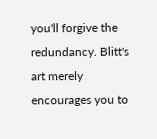you'll forgive the redundancy. Blitt's art merely encourages you to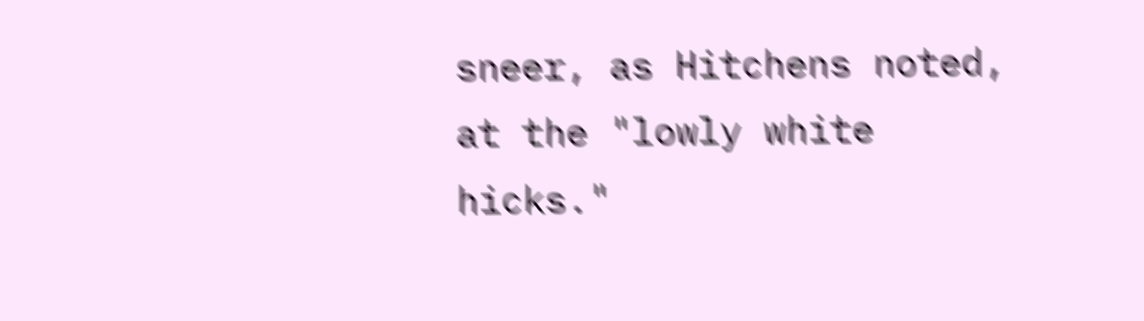sneer, as Hitchens noted, at the "lowly white hicks."